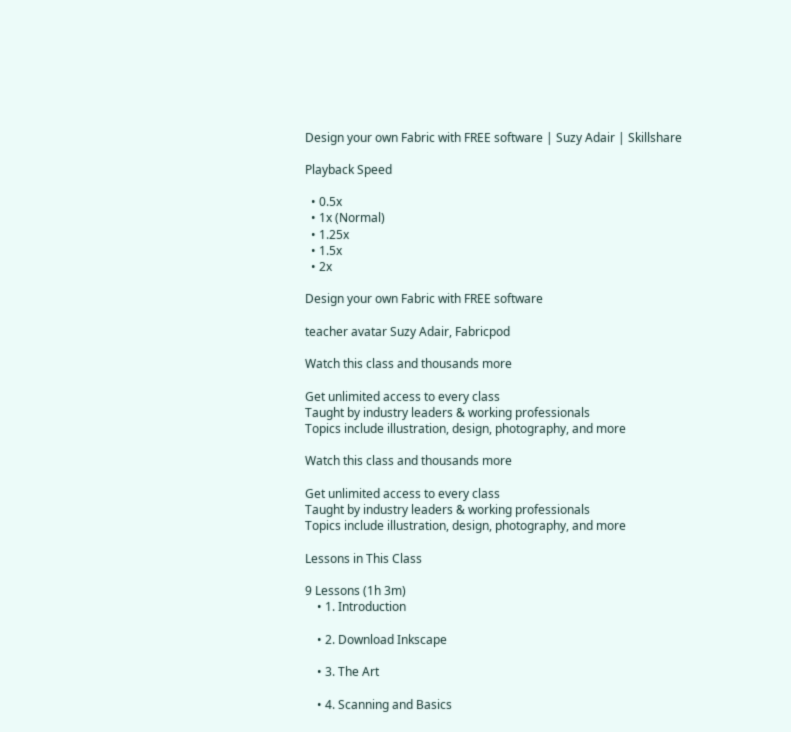Design your own Fabric with FREE software | Suzy Adair | Skillshare

Playback Speed

  • 0.5x
  • 1x (Normal)
  • 1.25x
  • 1.5x
  • 2x

Design your own Fabric with FREE software

teacher avatar Suzy Adair, Fabricpod

Watch this class and thousands more

Get unlimited access to every class
Taught by industry leaders & working professionals
Topics include illustration, design, photography, and more

Watch this class and thousands more

Get unlimited access to every class
Taught by industry leaders & working professionals
Topics include illustration, design, photography, and more

Lessons in This Class

9 Lessons (1h 3m)
    • 1. Introduction

    • 2. Download Inkscape

    • 3. The Art

    • 4. Scanning and Basics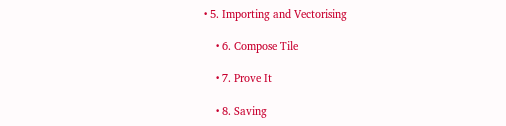• 5. Importing and Vectorising

    • 6. Compose Tile

    • 7. Prove It

    • 8. Saving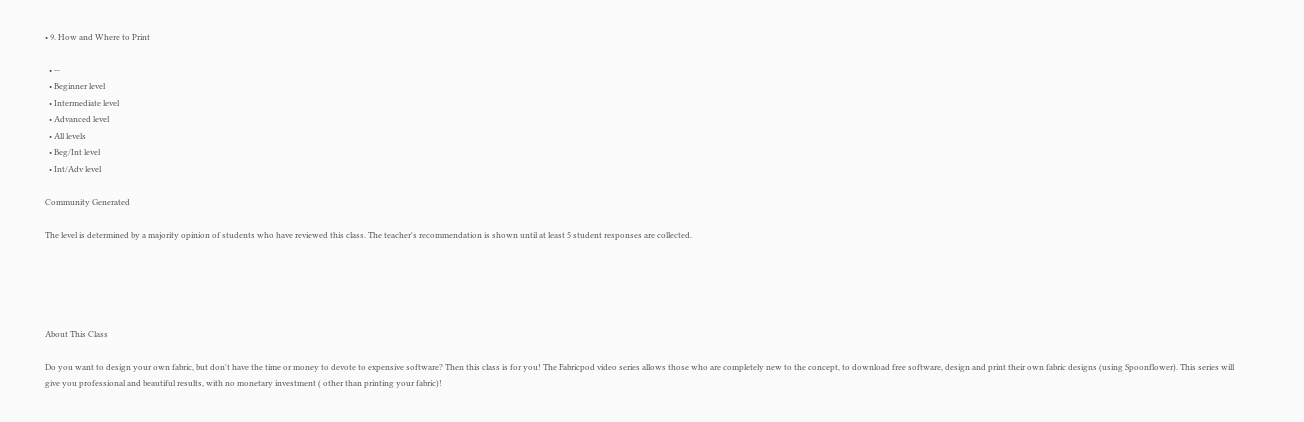• 9. How and Where to Print

  • --
  • Beginner level
  • Intermediate level
  • Advanced level
  • All levels
  • Beg/Int level
  • Int/Adv level

Community Generated

The level is determined by a majority opinion of students who have reviewed this class. The teacher's recommendation is shown until at least 5 student responses are collected.





About This Class

Do you want to design your own fabric, but don't have the time or money to devote to expensive software? Then this class is for you! The Fabricpod video series allows those who are completely new to the concept, to download free software, design and print their own fabric designs (using Spoonflower). This series will give you professional and beautiful results, with no monetary investment ( other than printing your fabric)!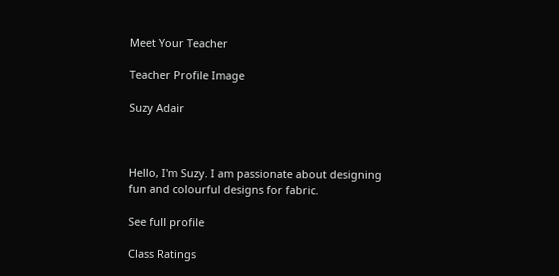Meet Your Teacher

Teacher Profile Image

Suzy Adair



Hello, I'm Suzy. I am passionate about designing fun and colourful designs for fabric.

See full profile

Class Ratings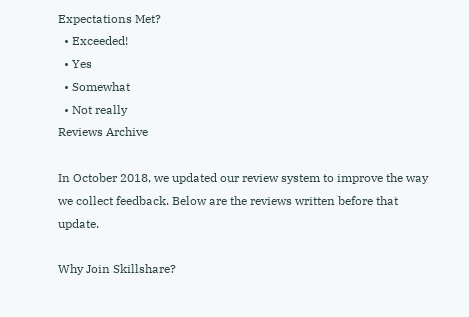Expectations Met?
  • Exceeded!
  • Yes
  • Somewhat
  • Not really
Reviews Archive

In October 2018, we updated our review system to improve the way we collect feedback. Below are the reviews written before that update.

Why Join Skillshare?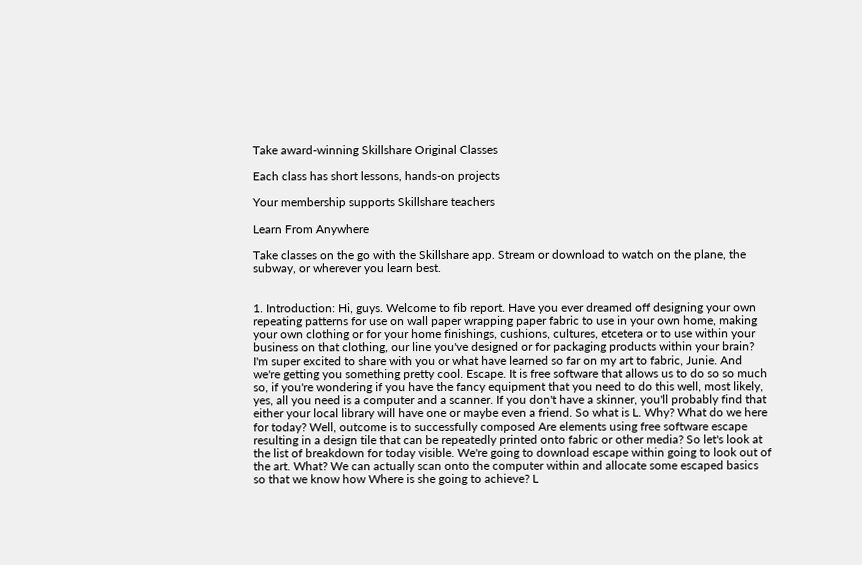Take award-winning Skillshare Original Classes

Each class has short lessons, hands-on projects

Your membership supports Skillshare teachers

Learn From Anywhere

Take classes on the go with the Skillshare app. Stream or download to watch on the plane, the subway, or wherever you learn best.


1. Introduction: Hi, guys. Welcome to fib report. Have you ever dreamed off designing your own repeating patterns for use on wall paper wrapping paper fabric to use in your own home, making your own clothing or for your home finishings, cushions, cultures, etcetera or to use within your business on that clothing, our line you've designed or for packaging products within your brain? I'm super excited to share with you or what have learned so far on my art to fabric, Junie. And we're getting you something pretty cool. Escape. It is free software that allows us to do so so much so, if you're wondering if you have the fancy equipment that you need to do this well, most likely, yes, all you need is a computer and a scanner. If you don't have a skinner, you'll probably find that either your local library will have one or maybe even a friend. So what is L. Why? What do we here for today? Well, outcome is to successfully composed Are elements using free software escape resulting in a design tile that can be repeatedly printed onto fabric or other media? So let's look at the list of breakdown for today visible. We're going to download escape within going to look out of the art. What? We can actually scan onto the computer within and allocate some escaped basics so that we know how Where is she going to achieve? L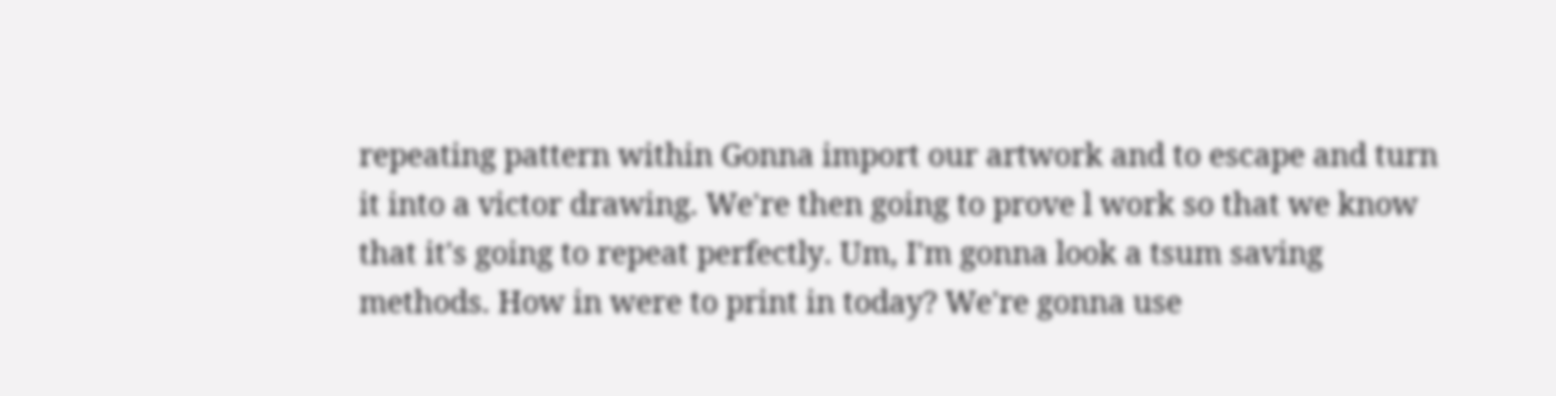repeating pattern within Gonna import our artwork and to escape and turn it into a victor drawing. We're then going to prove l work so that we know that it's going to repeat perfectly. Um, I'm gonna look a tsum saving methods. How in were to print in today? We're gonna use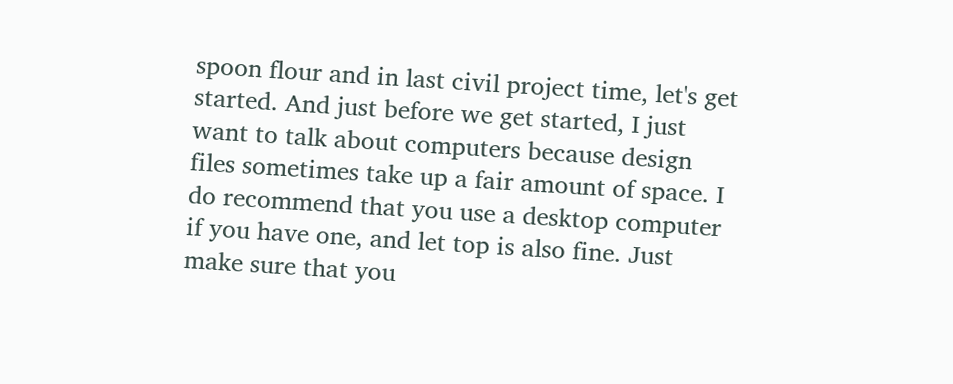spoon flour and in last civil project time, let's get started. And just before we get started, I just want to talk about computers because design files sometimes take up a fair amount of space. I do recommend that you use a desktop computer if you have one, and let top is also fine. Just make sure that you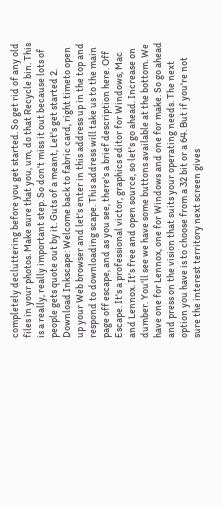completely decluttering before you get started. So get rid of any old files in your photos. Make sure that you, um, do that Recycle bin. This is a really, really important step. So don't miss it out because lots of people gets quote out by it. Guts of a meant, Let's get started 2. Download Inkscape: Welcome back to fabric card, right timeto open up your Web browser and let's enter in this address up in the top and respond to downloading scape. This address will take us to the main page off escape, and as you see, there's a brief description here. Off Escape. It's a professional victor, graphics editor for Windows, Mac and Lennox. It's free and open source, so let's go ahead. Increase on dumber. You'll see we have some buttons available at the bottom. We have one for Lennox, one for Windows and one for make. So go ahead and press on the vision that suits your operating needs. The next option you have is to choose from a 32 bit or a 64. But if you're not sure the interest territory next screen gives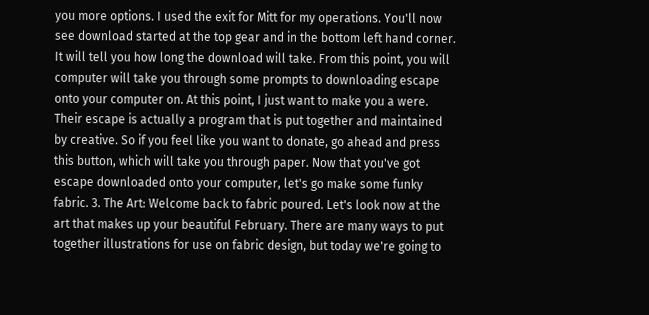you more options. I used the exit for Mitt for my operations. You'll now see download started at the top gear and in the bottom left hand corner. It will tell you how long the download will take. From this point, you will computer will take you through some prompts to downloading escape onto your computer on. At this point, I just want to make you a were. Their escape is actually a program that is put together and maintained by creative. So if you feel like you want to donate, go ahead and press this button, which will take you through paper. Now that you've got escape downloaded onto your computer, let's go make some funky fabric. 3. The Art: Welcome back to fabric poured. Let's look now at the art that makes up your beautiful February. There are many ways to put together illustrations for use on fabric design, but today we're going to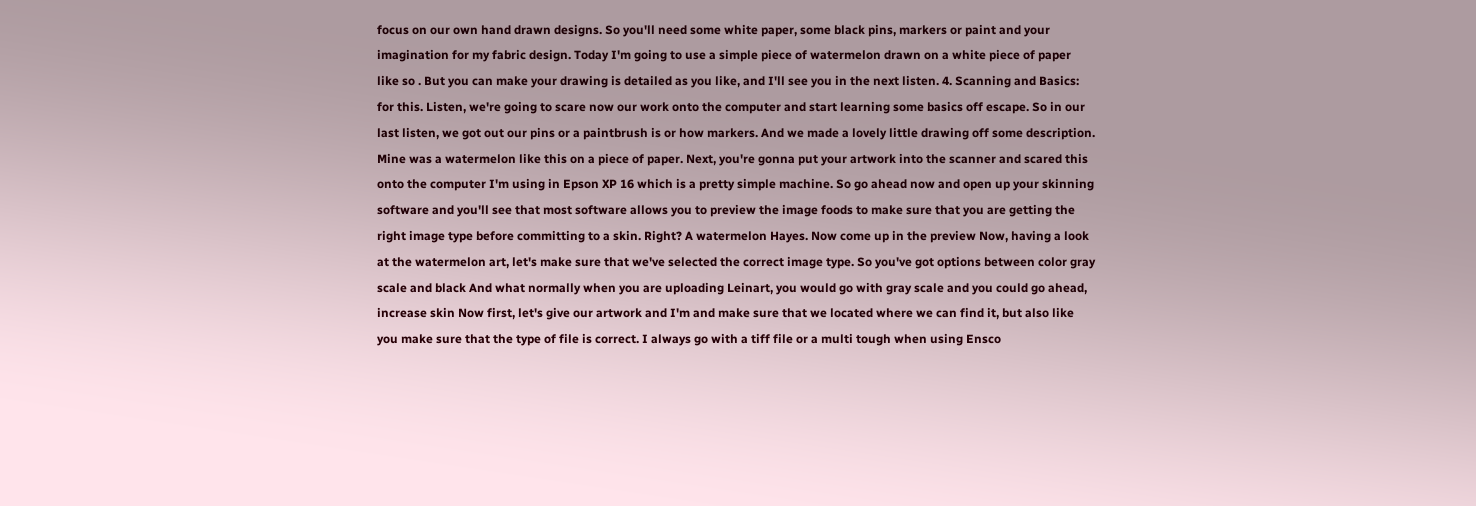focus on our own hand drawn designs. So you'll need some white paper, some black pins, markers or paint and your imagination for my fabric design. Today I'm going to use a simple piece of watermelon drawn on a white piece of paper like so . But you can make your drawing is detailed as you like, and I'll see you in the next listen. 4. Scanning and Basics: for this. Listen, we're going to scare now our work onto the computer and start learning some basics off escape. So in our last listen, we got out our pins or a paintbrush is or how markers. And we made a lovely little drawing off some description. Mine was a watermelon like this on a piece of paper. Next, you're gonna put your artwork into the scanner and scared this onto the computer I'm using in Epson XP 16 which is a pretty simple machine. So go ahead now and open up your skinning software and you'll see that most software allows you to preview the image foods to make sure that you are getting the right image type before committing to a skin. Right? A watermelon Hayes. Now come up in the preview Now, having a look at the watermelon art, let's make sure that we've selected the correct image type. So you've got options between color gray scale and black And what normally when you are uploading Leinart, you would go with gray scale and you could go ahead, increase skin Now first, let's give our artwork and I'm and make sure that we located where we can find it, but also like you make sure that the type of file is correct. I always go with a tiff file or a multi tough when using Ensco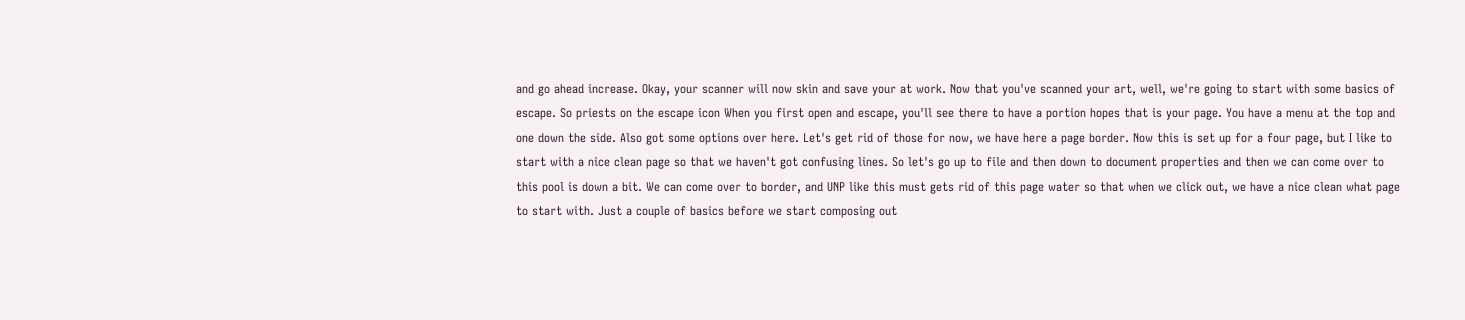and go ahead increase. Okay, your scanner will now skin and save your at work. Now that you've scanned your art, well, we're going to start with some basics of escape. So priests on the escape icon When you first open and escape, you'll see there to have a portion hopes that is your page. You have a menu at the top and one down the side. Also got some options over here. Let's get rid of those for now, we have here a page border. Now this is set up for a four page, but I like to start with a nice clean page so that we haven't got confusing lines. So let's go up to file and then down to document properties and then we can come over to this pool is down a bit. We can come over to border, and UNP like this must gets rid of this page water so that when we click out, we have a nice clean what page to start with. Just a couple of basics before we start composing out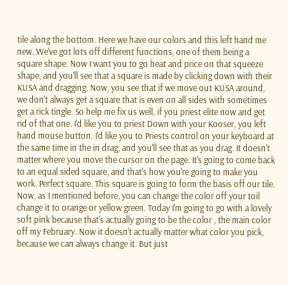tile along the bottom. Here we have our colors and this left hand me new. We've got lots off different functions, one of them being a square shape. Now I want you to go heat and price on that squeeze shape, and you'll see that a square is made by clicking down with their KUSA and dragging. Now, you see that if we move out KUSA around, we don't always get a square that is even on all sides with sometimes get a rick tingle. So help me fix us well, if you priest elite now and get rid of that one. I'd like you to priest Down with your Kooser, you left hand mouse button. I'd like you to Priests control on your keyboard at the same time in the in drag, and you'll see that as you drag. It doesn't matter where you move the cursor on the page. It's going to come back to an equal sided square, and that's how you're going to make you work. Perfect square. This square is going to form the basis off our tile. Now, as I mentioned before, you can change the color off your toil change it to orange or yellow green. Today I'm going to go with a lovely soft pink because that's actually going to be the color , the main color off my February. Now it doesn't actually matter what color you pick, because we can always change it. But just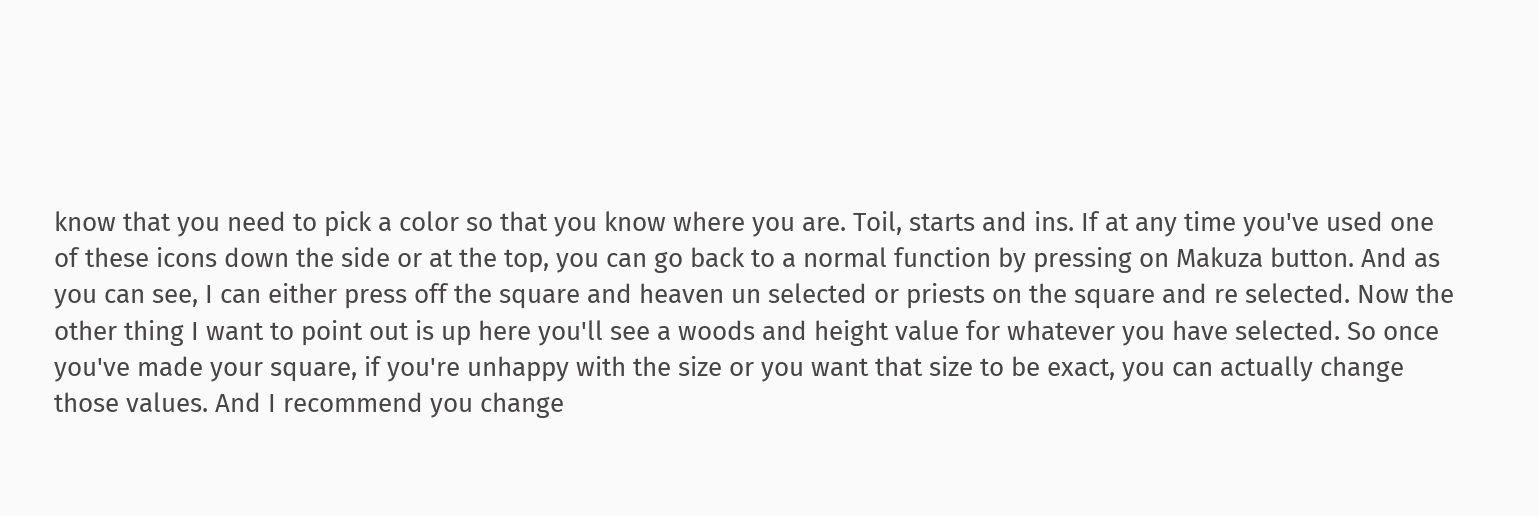know that you need to pick a color so that you know where you are. Toil, starts and ins. If at any time you've used one of these icons down the side or at the top, you can go back to a normal function by pressing on Makuza button. And as you can see, I can either press off the square and heaven un selected or priests on the square and re selected. Now the other thing I want to point out is up here you'll see a woods and height value for whatever you have selected. So once you've made your square, if you're unhappy with the size or you want that size to be exact, you can actually change those values. And I recommend you change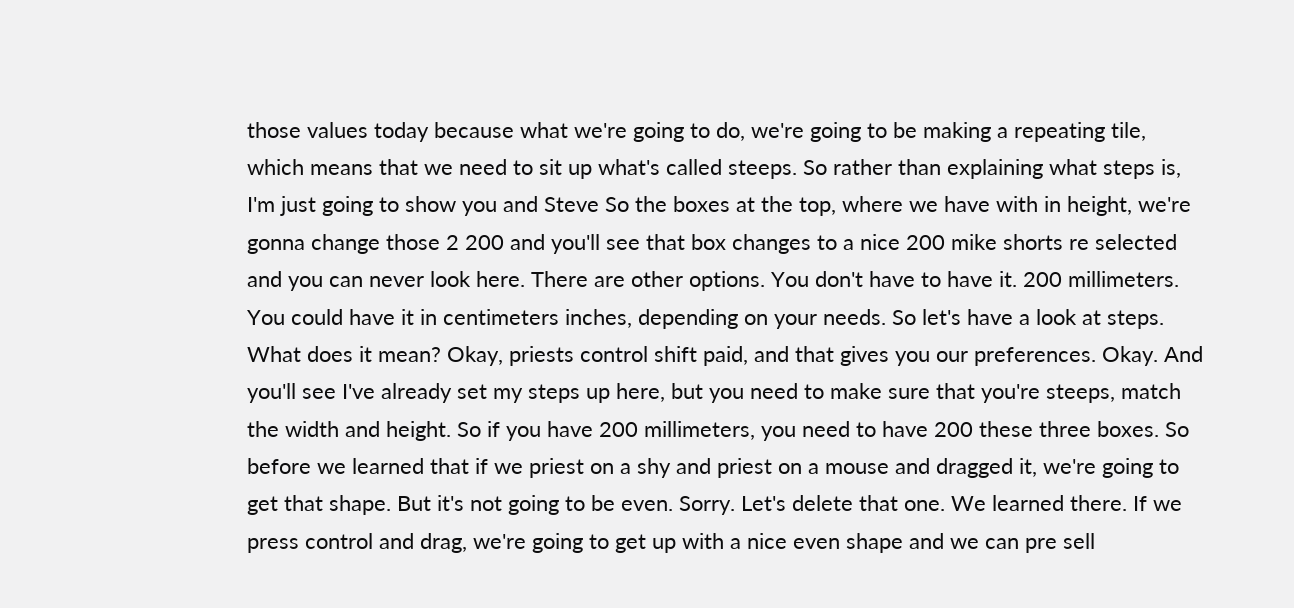those values today because what we're going to do, we're going to be making a repeating tile, which means that we need to sit up what's called steeps. So rather than explaining what steps is, I'm just going to show you and Steve So the boxes at the top, where we have with in height, we're gonna change those 2 200 and you'll see that box changes to a nice 200 mike shorts re selected and you can never look here. There are other options. You don't have to have it. 200 millimeters. You could have it in centimeters inches, depending on your needs. So let's have a look at steps. What does it mean? Okay, priests control shift paid, and that gives you our preferences. Okay. And you'll see I've already set my steps up here, but you need to make sure that you're steeps, match the width and height. So if you have 200 millimeters, you need to have 200 these three boxes. So before we learned that if we priest on a shy and priest on a mouse and dragged it, we're going to get that shape. But it's not going to be even. Sorry. Let's delete that one. We learned there. If we press control and drag, we're going to get up with a nice even shape and we can pre sell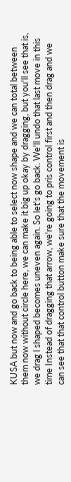KUSA but now and go back to being able to select now shape and we can total between them now without circle here, we can make it big up okay by dragging, but you'll see that is, we drag l shaped becomes uneven again. So let's go back. We'll undo that last move in this time Instead of dragging that arrow, we're going to pris control first and then drag and we can see that that control button make sure that the movement is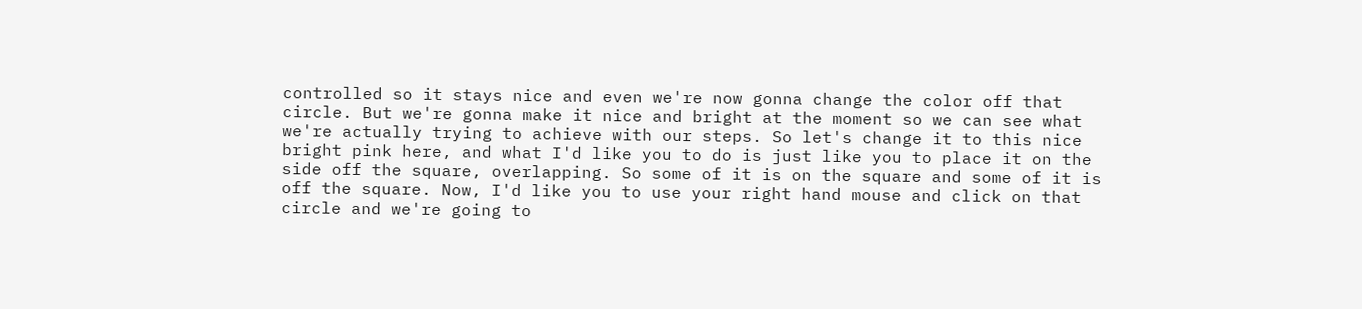controlled so it stays nice and even we're now gonna change the color off that circle. But we're gonna make it nice and bright at the moment so we can see what we're actually trying to achieve with our steps. So let's change it to this nice bright pink here, and what I'd like you to do is just like you to place it on the side off the square, overlapping. So some of it is on the square and some of it is off the square. Now, I'd like you to use your right hand mouse and click on that circle and we're going to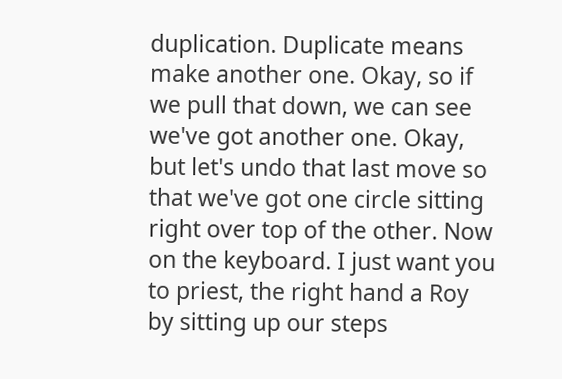duplication. Duplicate means make another one. Okay, so if we pull that down, we can see we've got another one. Okay, but let's undo that last move so that we've got one circle sitting right over top of the other. Now on the keyboard. I just want you to priest, the right hand a Roy by sitting up our steps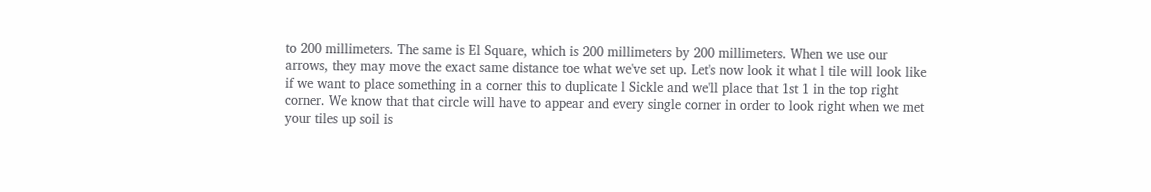to 200 millimeters. The same is El Square, which is 200 millimeters by 200 millimeters. When we use our arrows, they may move the exact same distance toe what we've set up. Let's now look it what l tile will look like if we want to place something in a corner this to duplicate l Sickle and we'll place that 1st 1 in the top right corner. We know that that circle will have to appear and every single corner in order to look right when we met your tiles up soil is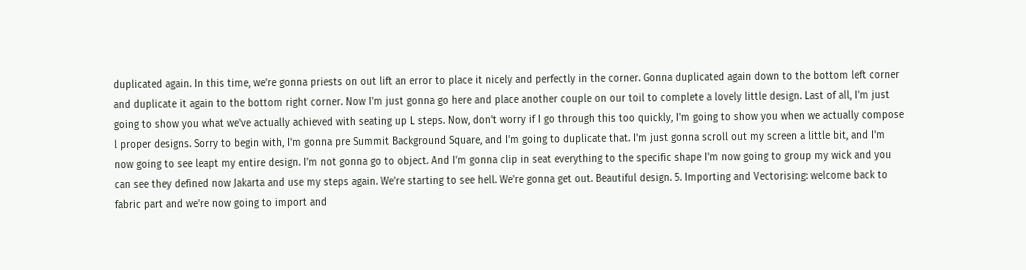duplicated again. In this time, we're gonna priests on out lift an error to place it nicely and perfectly in the corner. Gonna duplicated again down to the bottom left corner and duplicate it again to the bottom right corner. Now I'm just gonna go here and place another couple on our toil to complete a lovely little design. Last of all, I'm just going to show you what we've actually achieved with seating up L steps. Now, don't worry if I go through this too quickly, I'm going to show you when we actually compose l proper designs. Sorry to begin with, I'm gonna pre Summit Background Square, and I'm going to duplicate that. I'm just gonna scroll out my screen a little bit, and I'm now going to see leapt my entire design. I'm not gonna go to object. And I'm gonna clip in seat everything to the specific shape I'm now going to group my wick and you can see they defined now Jakarta and use my steps again. We're starting to see hell. We're gonna get out. Beautiful design. 5. Importing and Vectorising: welcome back to fabric part and we're now going to import and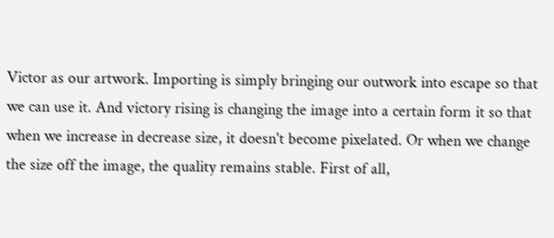Victor as our artwork. Importing is simply bringing our outwork into escape so that we can use it. And victory rising is changing the image into a certain form it so that when we increase in decrease size, it doesn't become pixelated. Or when we change the size off the image, the quality remains stable. First of all,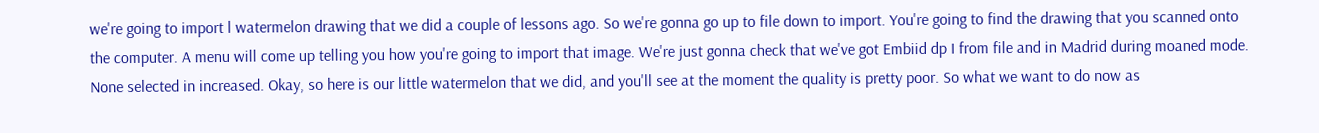we're going to import l watermelon drawing that we did a couple of lessons ago. So we're gonna go up to file down to import. You're going to find the drawing that you scanned onto the computer. A menu will come up telling you how you're going to import that image. We're just gonna check that we've got Embiid dp I from file and in Madrid during moaned mode. None selected in increased. Okay, so here is our little watermelon that we did, and you'll see at the moment the quality is pretty poor. So what we want to do now as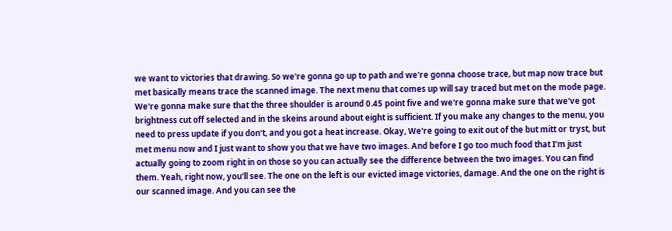we want to victories that drawing. So we're gonna go up to path and we're gonna choose trace, but map now trace but met basically means trace the scanned image. The next menu that comes up will say traced but met on the mode page. We're gonna make sure that the three shoulder is around 0.45 point five and we're gonna make sure that we've got brightness cut off selected and in the skeins around about eight is sufficient. If you make any changes to the menu, you need to press update if you don't, and you got a heat increase. Okay, We're going to exit out of the but mitt or tryst, but met menu now and I just want to show you that we have two images. And before I go too much food that I'm just actually going to zoom right in on those so you can actually see the difference between the two images. You can find them. Yeah, right now, you'll see. The one on the left is our evicted image victories, damage. And the one on the right is our scanned image. And you can see the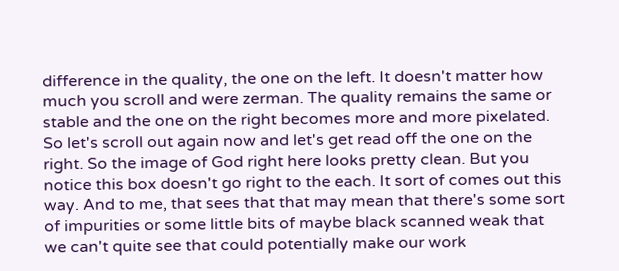difference in the quality, the one on the left. It doesn't matter how much you scroll and were zerman. The quality remains the same or stable and the one on the right becomes more and more pixelated. So let's scroll out again now and let's get read off the one on the right. So the image of God right here looks pretty clean. But you notice this box doesn't go right to the each. It sort of comes out this way. And to me, that sees that that may mean that there's some sort of impurities or some little bits of maybe black scanned weak that we can't quite see that could potentially make our work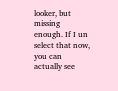looker, but missing enough. If I un select that now, you can actually see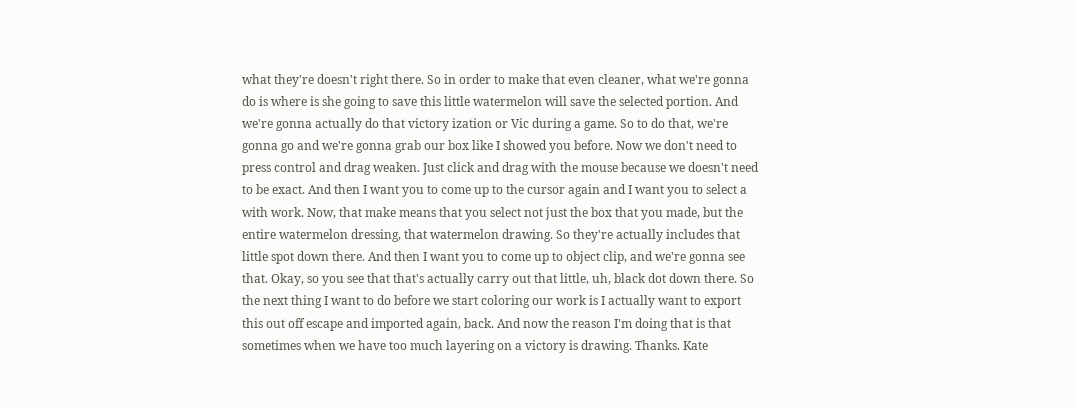what they're doesn't right there. So in order to make that even cleaner, what we're gonna do is where is she going to save this little watermelon will save the selected portion. And we're gonna actually do that victory ization or Vic during a game. So to do that, we're gonna go and we're gonna grab our box like I showed you before. Now we don't need to press control and drag weaken. Just click and drag with the mouse because we doesn't need to be exact. And then I want you to come up to the cursor again and I want you to select a with work. Now, that make means that you select not just the box that you made, but the entire watermelon dressing, that watermelon drawing. So they're actually includes that little spot down there. And then I want you to come up to object clip, and we're gonna see that. Okay, so you see that that's actually carry out that little, uh, black dot down there. So the next thing I want to do before we start coloring our work is I actually want to export this out off escape and imported again, back. And now the reason I'm doing that is that sometimes when we have too much layering on a victory is drawing. Thanks. Kate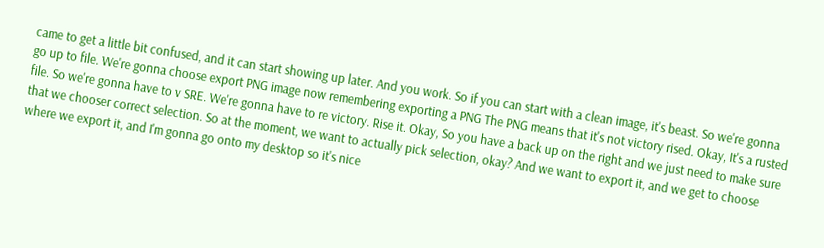came to get a little bit confused, and it can start showing up later. And you work. So if you can start with a clean image, it's beast. So we're gonna go up to file. We're gonna choose export PNG image now remembering exporting a PNG The PNG means that it's not victory rised. Okay, It's a rusted file. So we're gonna have to v SRE. We're gonna have to re victory. Rise it. Okay, So you have a back up on the right and we just need to make sure that we chooser correct selection. So at the moment, we want to actually pick selection, okay? And we want to export it, and we get to choose where we export it, and I'm gonna go onto my desktop so it's nice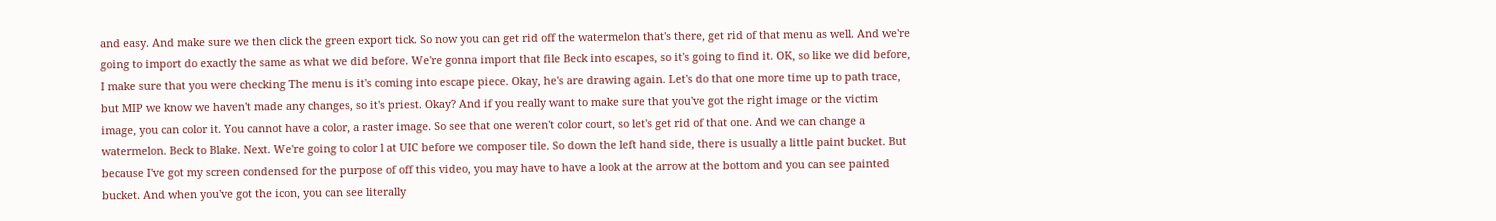and easy. And make sure we then click the green export tick. So now you can get rid off the watermelon that's there, get rid of that menu as well. And we're going to import do exactly the same as what we did before. We're gonna import that file Beck into escapes, so it's going to find it. OK, so like we did before, I make sure that you were checking The menu is it's coming into escape piece. Okay, he's are drawing again. Let's do that one more time up to path trace, but MIP we know we haven't made any changes, so it's priest. Okay? And if you really want to make sure that you've got the right image or the victim image, you can color it. You cannot have a color, a raster image. So see that one weren't color court, so let's get rid of that one. And we can change a watermelon. Beck to Blake. Next. We're going to color l at UIC before we composer tile. So down the left hand side, there is usually a little paint bucket. But because I've got my screen condensed for the purpose of off this video, you may have to have a look at the arrow at the bottom and you can see painted bucket. And when you've got the icon, you can see literally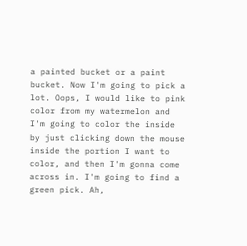a painted bucket or a paint bucket. Now I'm going to pick a lot. Oops, I would like to pink color from my watermelon and I'm going to color the inside by just clicking down the mouse inside the portion I want to color, and then I'm gonna come across in. I'm going to find a green pick. Ah,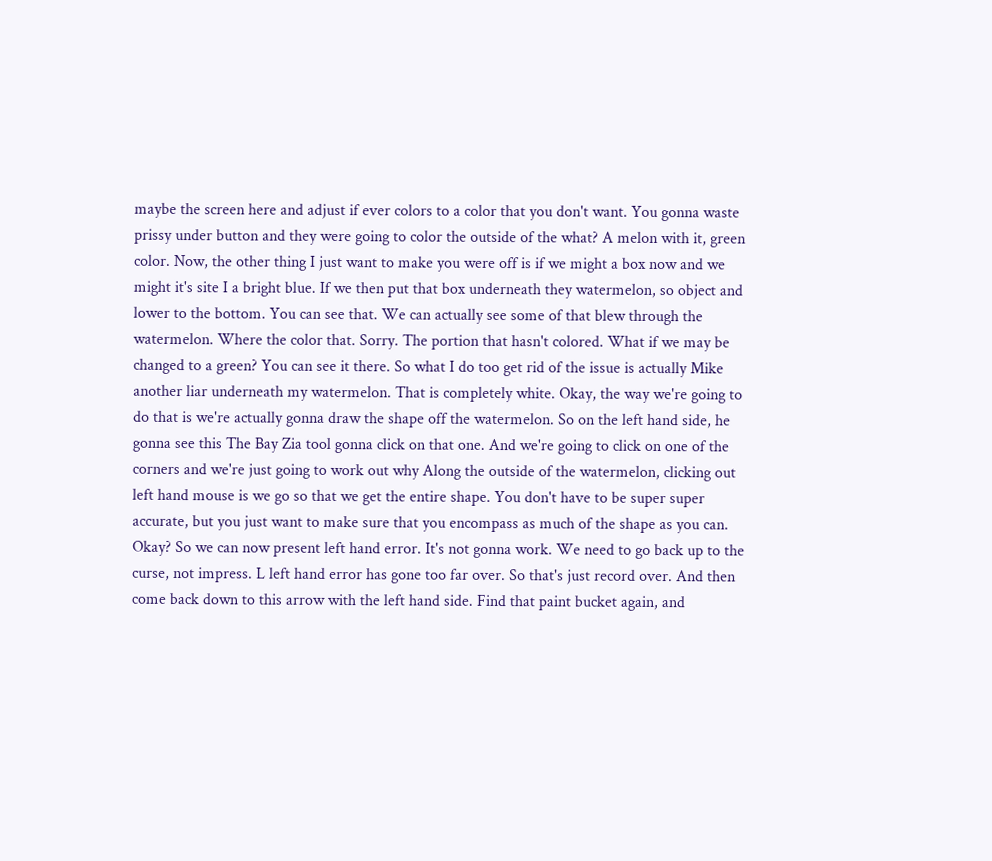maybe the screen here and adjust if ever colors to a color that you don't want. You gonna waste prissy under button and they were going to color the outside of the what? A melon with it, green color. Now, the other thing I just want to make you were off is if we might a box now and we might it's site I a bright blue. If we then put that box underneath they watermelon, so object and lower to the bottom. You can see that. We can actually see some of that blew through the watermelon. Where the color that. Sorry. The portion that hasn't colored. What if we may be changed to a green? You can see it there. So what I do too get rid of the issue is actually Mike another liar underneath my watermelon. That is completely white. Okay, the way we're going to do that is we're actually gonna draw the shape off the watermelon. So on the left hand side, he gonna see this The Bay Zia tool gonna click on that one. And we're going to click on one of the corners and we're just going to work out why Along the outside of the watermelon, clicking out left hand mouse is we go so that we get the entire shape. You don't have to be super super accurate, but you just want to make sure that you encompass as much of the shape as you can. Okay? So we can now present left hand error. It's not gonna work. We need to go back up to the curse, not impress. L left hand error has gone too far over. So that's just record over. And then come back down to this arrow with the left hand side. Find that paint bucket again, and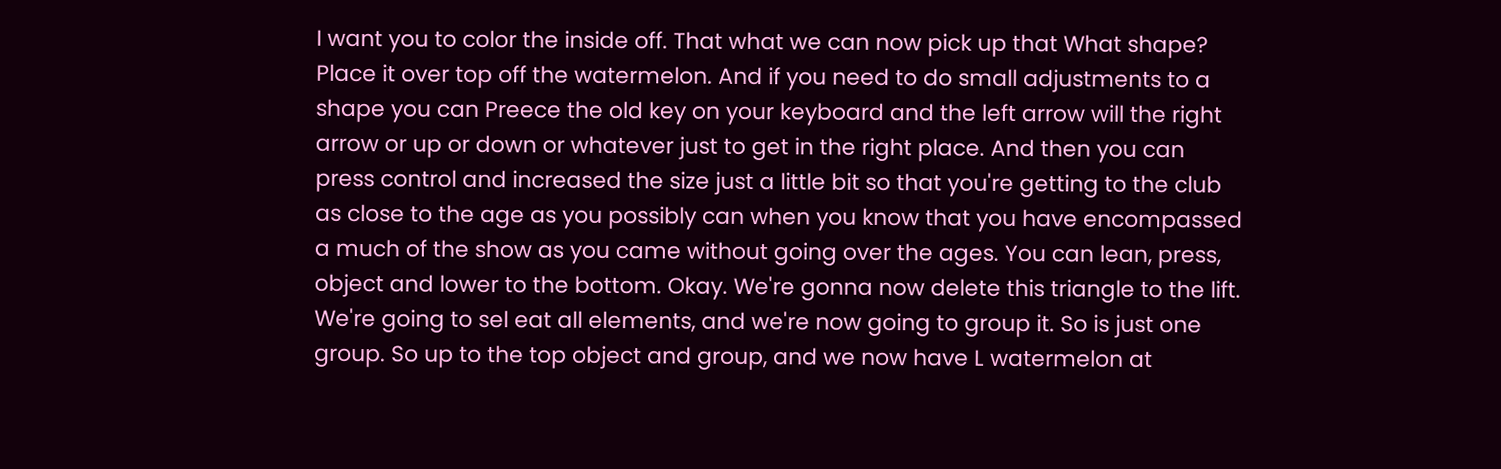I want you to color the inside off. That what we can now pick up that What shape? Place it over top off the watermelon. And if you need to do small adjustments to a shape you can Preece the old key on your keyboard and the left arrow will the right arrow or up or down or whatever just to get in the right place. And then you can press control and increased the size just a little bit so that you're getting to the club as close to the age as you possibly can when you know that you have encompassed a much of the show as you came without going over the ages. You can lean, press, object and lower to the bottom. Okay. We're gonna now delete this triangle to the lift. We're going to sel eat all elements, and we're now going to group it. So is just one group. So up to the top object and group, and we now have L watermelon at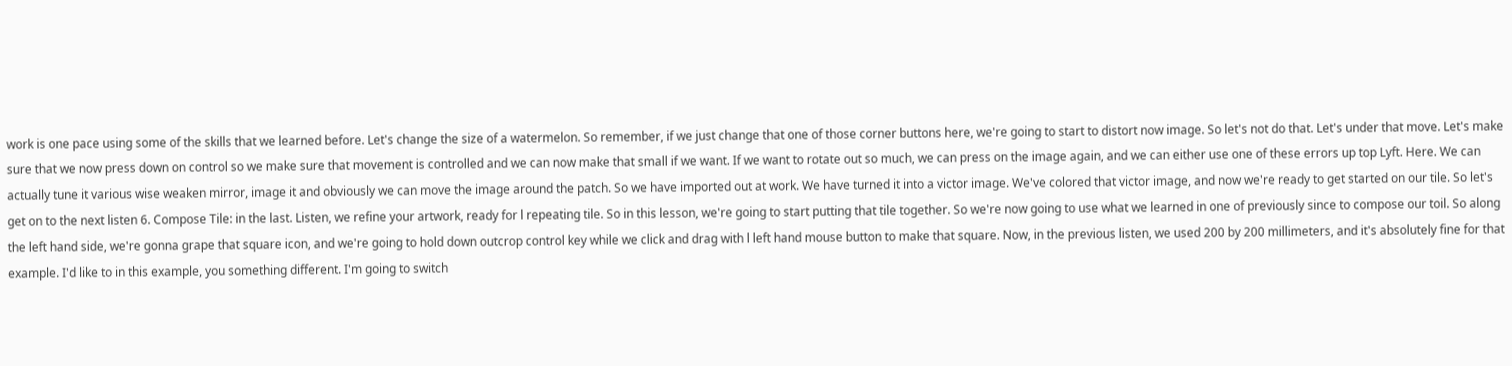work is one pace using some of the skills that we learned before. Let's change the size of a watermelon. So remember, if we just change that one of those corner buttons here, we're going to start to distort now image. So let's not do that. Let's under that move. Let's make sure that we now press down on control so we make sure that movement is controlled and we can now make that small if we want. If we want to rotate out so much, we can press on the image again, and we can either use one of these errors up top Lyft. Here. We can actually tune it various wise weaken mirror, image it and obviously we can move the image around the patch. So we have imported out at work. We have turned it into a victor image. We've colored that victor image, and now we're ready to get started on our tile. So let's get on to the next listen 6. Compose Tile: in the last. Listen, we refine your artwork, ready for l repeating tile. So in this lesson, we're going to start putting that tile together. So we're now going to use what we learned in one of previously since to compose our toil. So along the left hand side, we're gonna grape that square icon, and we're going to hold down outcrop control key while we click and drag with l left hand mouse button to make that square. Now, in the previous listen, we used 200 by 200 millimeters, and it's absolutely fine for that example. I'd like to in this example, you something different. I'm going to switch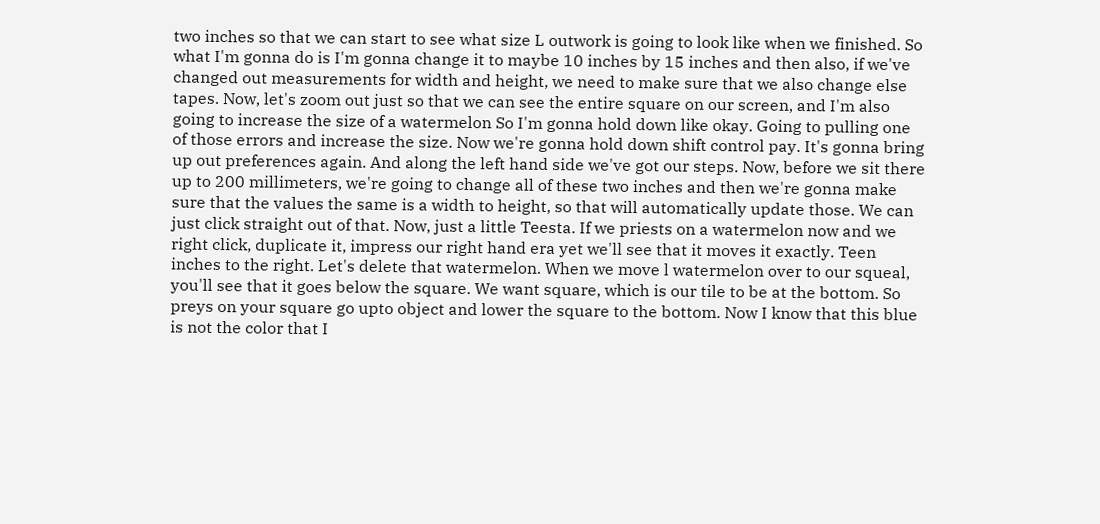two inches so that we can start to see what size L outwork is going to look like when we finished. So what I'm gonna do is I'm gonna change it to maybe 10 inches by 15 inches and then also, if we've changed out measurements for width and height, we need to make sure that we also change else tapes. Now, let's zoom out just so that we can see the entire square on our screen, and I'm also going to increase the size of a watermelon So I'm gonna hold down like okay. Going to pulling one of those errors and increase the size. Now we're gonna hold down shift control pay. It's gonna bring up out preferences again. And along the left hand side we've got our steps. Now, before we sit there up to 200 millimeters, we're going to change all of these two inches and then we're gonna make sure that the values the same is a width to height, so that will automatically update those. We can just click straight out of that. Now, just a little Teesta. If we priests on a watermelon now and we right click, duplicate it, impress our right hand era yet we'll see that it moves it exactly. Teen inches to the right. Let's delete that watermelon. When we move l watermelon over to our squeal, you'll see that it goes below the square. We want square, which is our tile to be at the bottom. So preys on your square go upto object and lower the square to the bottom. Now I know that this blue is not the color that I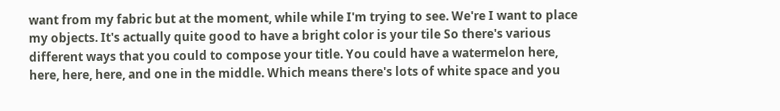want from my fabric but at the moment, while while I'm trying to see. We're I want to place my objects. It's actually quite good to have a bright color is your tile So there's various different ways that you could to compose your title. You could have a watermelon here, here, here, here, and one in the middle. Which means there's lots of white space and you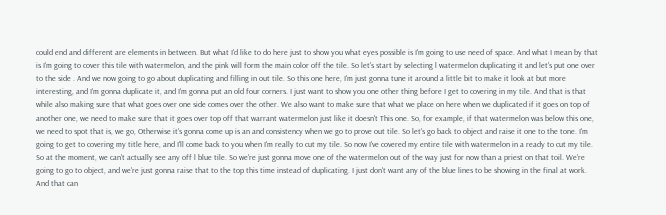could end and different are elements in between. But what I'd like to do here just to show you what eyes possible is I'm going to use need of space. And what I mean by that is I'm going to cover this tile with watermelon, and the pink will form the main color off the tile. So let's start by selecting l watermelon duplicating it and let's put one over to the side . And we now going to go about duplicating and filling in out tile. So this one here, I'm just gonna tune it around a little bit to make it look at but more interesting, and I'm gonna duplicate it, and I'm gonna put an old four corners. I just want to show you one other thing before I get to covering in my tile. And that is that while also making sure that what goes over one side comes over the other. We also want to make sure that what we place on here when we duplicated if it goes on top of another one, we need to make sure that it goes over top off that warrant watermelon just like it doesn't This one. So, for example, if that watermelon was below this one, we need to spot that is, we go, Otherwise it's gonna come up is an and consistency when we go to prove out tile. So let's go back to object and raise it one to the tone. I'm going to get to covering my title here, and I'll come back to you when I'm really to cut my tile. So now I've covered my entire tile with watermelon in a ready to cut my tile. So at the moment, we can't actually see any off l blue tile. So we're just gonna move one of the watermelon out of the way just for now than a priest on that toil. We're going to go to object, and we're just gonna raise that to the top this time instead of duplicating. I just don't want any of the blue lines to be showing in the final at work. And that can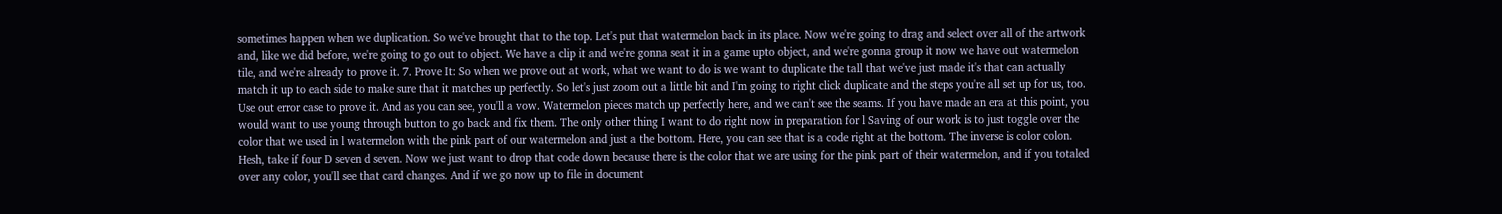sometimes happen when we duplication. So we've brought that to the top. Let's put that watermelon back in its place. Now we're going to drag and select over all of the artwork and, like we did before, we're going to go out to object. We have a clip it and we're gonna seat it in a game upto object, and we're gonna group it now we have out watermelon tile, and we're already to prove it. 7. Prove It: So when we prove out at work, what we want to do is we want to duplicate the tall that we've just made it's that can actually match it up to each side to make sure that it matches up perfectly. So let's just zoom out a little bit and I'm going to right click duplicate and the steps you're all set up for us, too. Use out error case to prove it. And as you can see, you'll a vow. Watermelon pieces match up perfectly here, and we can't see the seams. If you have made an era at this point, you would want to use young through button to go back and fix them. The only other thing I want to do right now in preparation for l Saving of our work is to just toggle over the color that we used in l watermelon with the pink part of our watermelon and just a the bottom. Here, you can see that is a code right at the bottom. The inverse is color colon. Hesh, take if four D seven d seven. Now we just want to drop that code down because there is the color that we are using for the pink part of their watermelon, and if you totaled over any color, you'll see that card changes. And if we go now up to file in document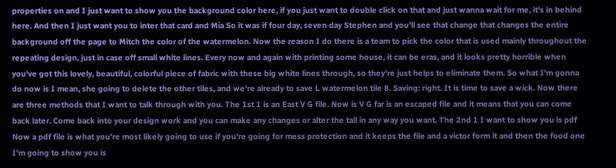properties on and I just want to show you the background color here, if you just want to double click on that and just wanna wait for me, it's in behind here. And then I just want you to inter that card and Mia So it was if four day, seven day Stephen and you'll see that change that changes the entire background off the page to Mitch the color of the watermelon. Now the reason I do there is a team to pick the color that is used mainly throughout the repeating design, just in case off small white lines. Every now and again with printing some house, it can be eras, and it looks pretty horrible when you've got this lovely, beautiful, colorful piece of fabric with these big white lines through, so they're just helps to eliminate them. So what I'm gonna do now is I mean, she going to delete the other tiles, and we're already to save L watermelon tile 8. Saving: right. It is time to save a wick. Now there are three methods that I want to talk through with you. The 1st 1 is an East V G file. Now is V G far is an escaped file and it means that you can come back later. Come back into your design work and you can make any changes or alter the tall in any way you want. The 2nd 1 I want to show you is pdf Now a pdf file is what you're most likely going to use if you're going for mess protection and it keeps the file and a victor form it and then the food one I'm going to show you is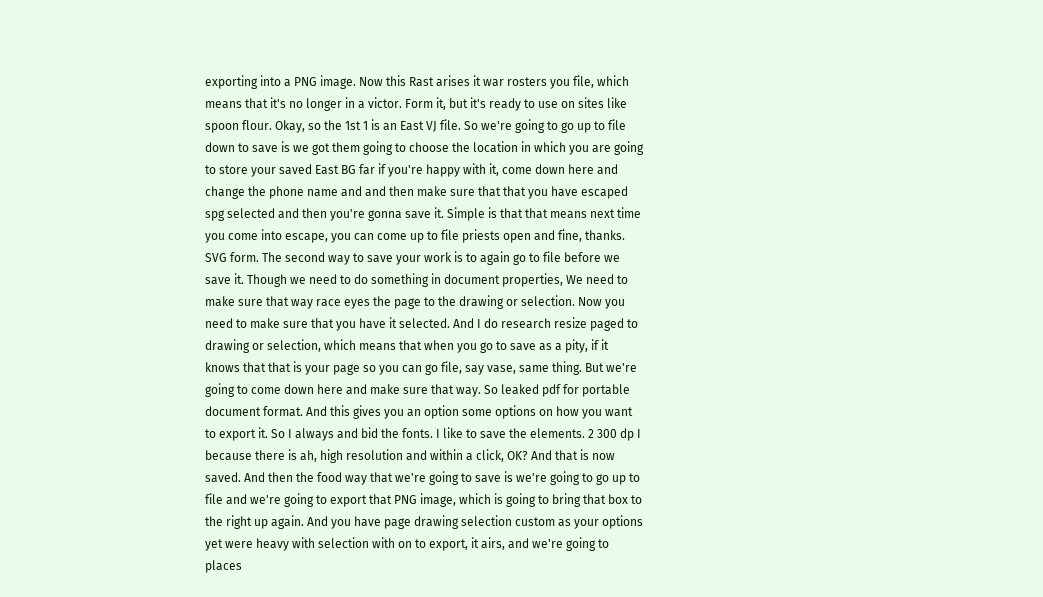exporting into a PNG image. Now this Rast arises it war rosters you file, which means that it's no longer in a victor. Form it, but it's ready to use on sites like spoon flour. Okay, so the 1st 1 is an East VJ file. So we're going to go up to file down to save is we got them going to choose the location in which you are going to store your saved East BG far if you're happy with it, come down here and change the phone name and and then make sure that that you have escaped spg selected and then you're gonna save it. Simple is that that means next time you come into escape, you can come up to file priests open and fine, thanks. SVG form. The second way to save your work is to again go to file before we save it. Though we need to do something in document properties, We need to make sure that way race eyes the page to the drawing or selection. Now you need to make sure that you have it selected. And I do research resize paged to drawing or selection, which means that when you go to save as a pity, if it knows that that is your page so you can go file, say vase, same thing. But we're going to come down here and make sure that way. So leaked pdf for portable document format. And this gives you an option some options on how you want to export it. So I always and bid the fonts. I like to save the elements. 2 300 dp I because there is ah, high resolution and within a click, OK? And that is now saved. And then the food way that we're going to save is we're going to go up to file and we're going to export that PNG image, which is going to bring that box to the right up again. And you have page drawing selection custom as your options yet were heavy with selection with on to export, it airs, and we're going to places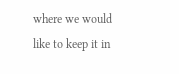where we would like to keep it in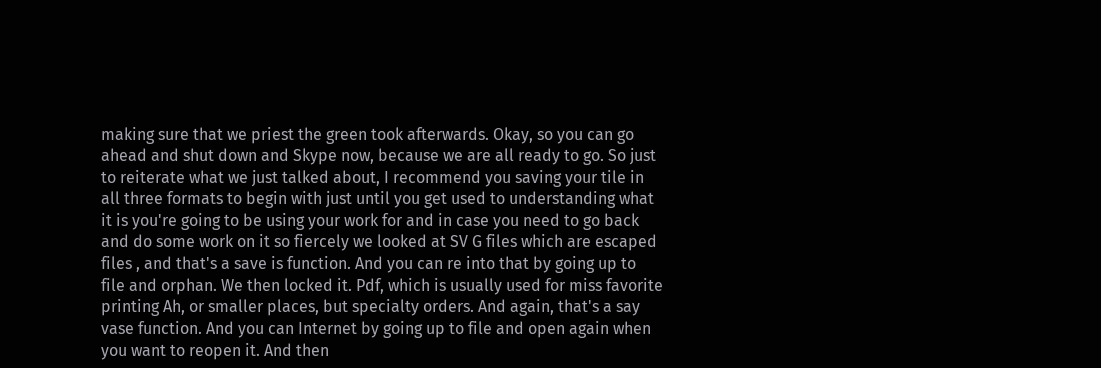making sure that we priest the green took afterwards. Okay, so you can go ahead and shut down and Skype now, because we are all ready to go. So just to reiterate what we just talked about, I recommend you saving your tile in all three formats to begin with just until you get used to understanding what it is you're going to be using your work for and in case you need to go back and do some work on it so fiercely we looked at SV G files which are escaped files , and that's a save is function. And you can re into that by going up to file and orphan. We then locked it. Pdf, which is usually used for miss favorite printing Ah, or smaller places, but specialty orders. And again, that's a say vase function. And you can Internet by going up to file and open again when you want to reopen it. And then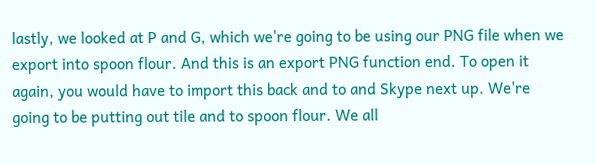lastly, we looked at P and G, which we're going to be using our PNG file when we export into spoon flour. And this is an export PNG function end. To open it again, you would have to import this back and to and Skype next up. We're going to be putting out tile and to spoon flour. We all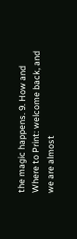the magic happens. 9. How and Where to Print: welcome back, and we are almost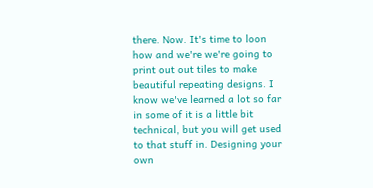there. Now. It's time to loon how and we're we're going to print out out tiles to make beautiful repeating designs. I know we've learned a lot so far in some of it is a little bit technical, but you will get used to that stuff in. Designing your own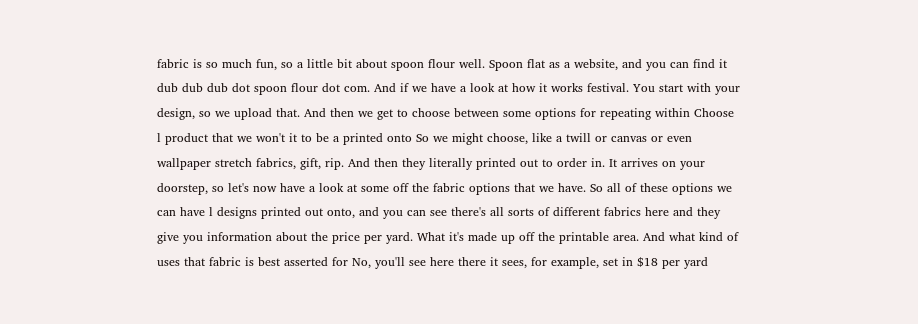fabric is so much fun, so a little bit about spoon flour well. Spoon flat as a website, and you can find it dub dub dub dot spoon flour dot com. And if we have a look at how it works festival. You start with your design, so we upload that. And then we get to choose between some options for repeating within Choose l product that we won't it to be a printed onto So we might choose, like a twill or canvas or even wallpaper stretch fabrics, gift, rip. And then they literally printed out to order in. It arrives on your doorstep, so let's now have a look at some off the fabric options that we have. So all of these options we can have l designs printed out onto, and you can see there's all sorts of different fabrics here and they give you information about the price per yard. What it's made up off the printable area. And what kind of uses that fabric is best asserted for No, you'll see here there it sees, for example, set in $18 per yard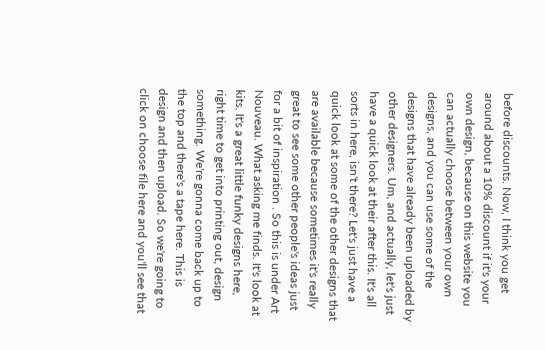before discounts. Now, I think you get around about a 10% discount if it's your own design, because on this website you can actually choose between your own designs, and you can use some of the designs that have already been uploaded by other designers. Um, and actually, let's just have a quick look at their after this. It's all sorts in here, isn't there? Let's just have a quick look at some of the other designs that are available because sometimes it's really great to see some other people's ideas just for a bit of inspiration . So this is under Art Nouveau. What asking me finds. It's look at kits. It's a great little funky designs here, right time to get into printing out, design something. We're gonna come back up to the top and there's a tape here. This is design and then upload. So we're going to click on choose file here and you'll see that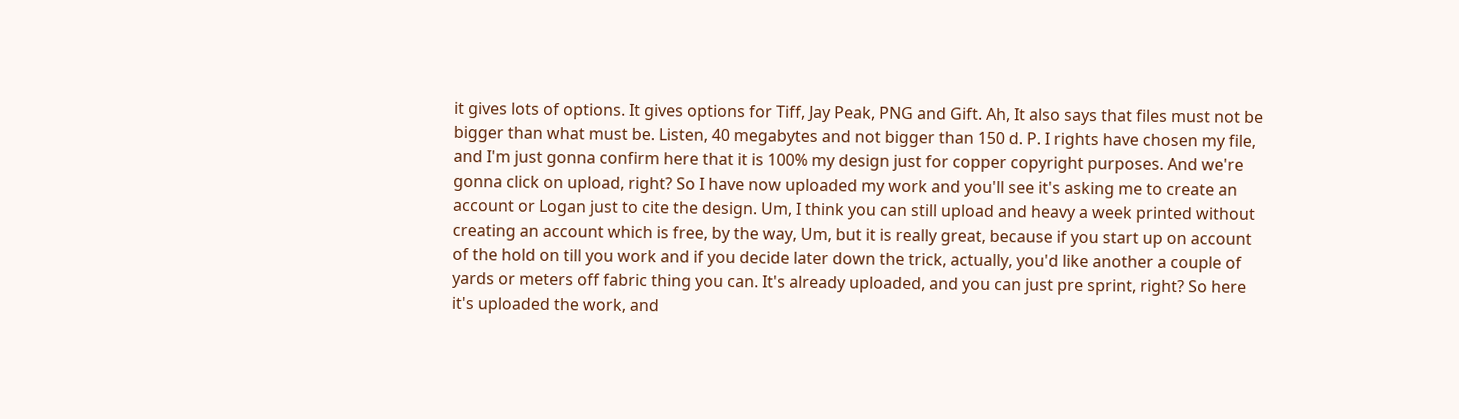it gives lots of options. It gives options for Tiff, Jay Peak, PNG and Gift. Ah, It also says that files must not be bigger than what must be. Listen, 40 megabytes and not bigger than 150 d. P. I rights have chosen my file, and I'm just gonna confirm here that it is 100% my design just for copper copyright purposes. And we're gonna click on upload, right? So I have now uploaded my work and you'll see it's asking me to create an account or Logan just to cite the design. Um, I think you can still upload and heavy a week printed without creating an account which is free, by the way, Um, but it is really great, because if you start up on account of the hold on till you work and if you decide later down the trick, actually, you'd like another a couple of yards or meters off fabric thing you can. It's already uploaded, and you can just pre sprint, right? So here it's uploaded the work, and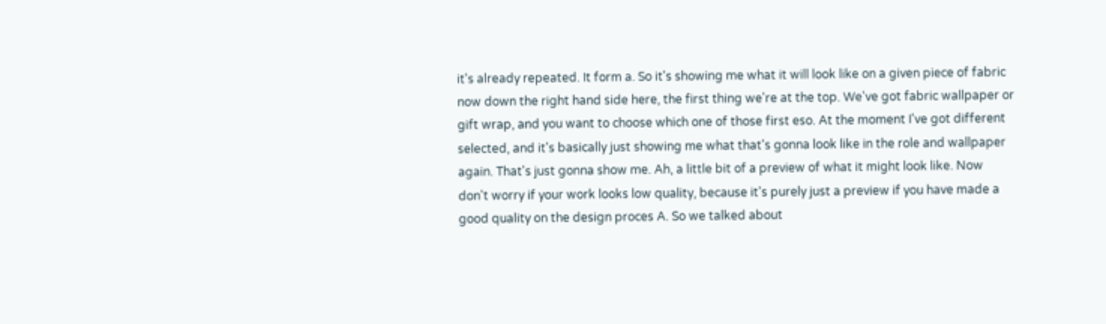it's already repeated. It form a. So it's showing me what it will look like on a given piece of fabric now down the right hand side here, the first thing we're at the top. We've got fabric wallpaper or gift wrap, and you want to choose which one of those first eso. At the moment I've got different selected, and it's basically just showing me what that's gonna look like in the role and wallpaper again. That's just gonna show me. Ah, a little bit of a preview of what it might look like. Now don't worry if your work looks low quality, because it's purely just a preview if you have made a good quality on the design proces A. So we talked about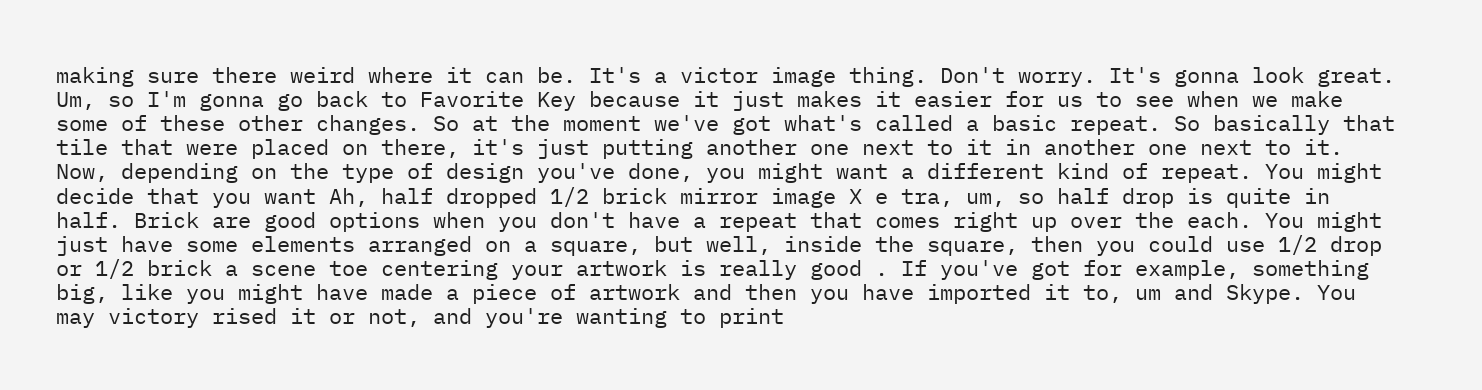making sure there weird where it can be. It's a victor image thing. Don't worry. It's gonna look great. Um, so I'm gonna go back to Favorite Key because it just makes it easier for us to see when we make some of these other changes. So at the moment we've got what's called a basic repeat. So basically that tile that were placed on there, it's just putting another one next to it in another one next to it. Now, depending on the type of design you've done, you might want a different kind of repeat. You might decide that you want Ah, half dropped 1/2 brick mirror image X e tra, um, so half drop is quite in half. Brick are good options when you don't have a repeat that comes right up over the each. You might just have some elements arranged on a square, but well, inside the square, then you could use 1/2 drop or 1/2 brick a scene toe centering your artwork is really good . If you've got for example, something big, like you might have made a piece of artwork and then you have imported it to, um and Skype. You may victory rised it or not, and you're wanting to print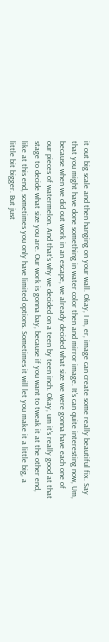it out big scale and then hanging on your wall. Okay, I m, er, image can create some really beautiful fix. Say that you might have done something in water color then and mirror image. It's can quite interesting now, Um, because when we did out work in an escape, we already decided what size we were gonna have each one of our pieces of watermelon. And that's why we decided on a teen by teen inch. Okay, um it's really good at that stage to decide what size you are. Our work is gonna bay, because if you want to tweak it at the other end, like at this end, sometimes you only have limited options. Sometimes it will let you make it a little big, a little bit bigger. But just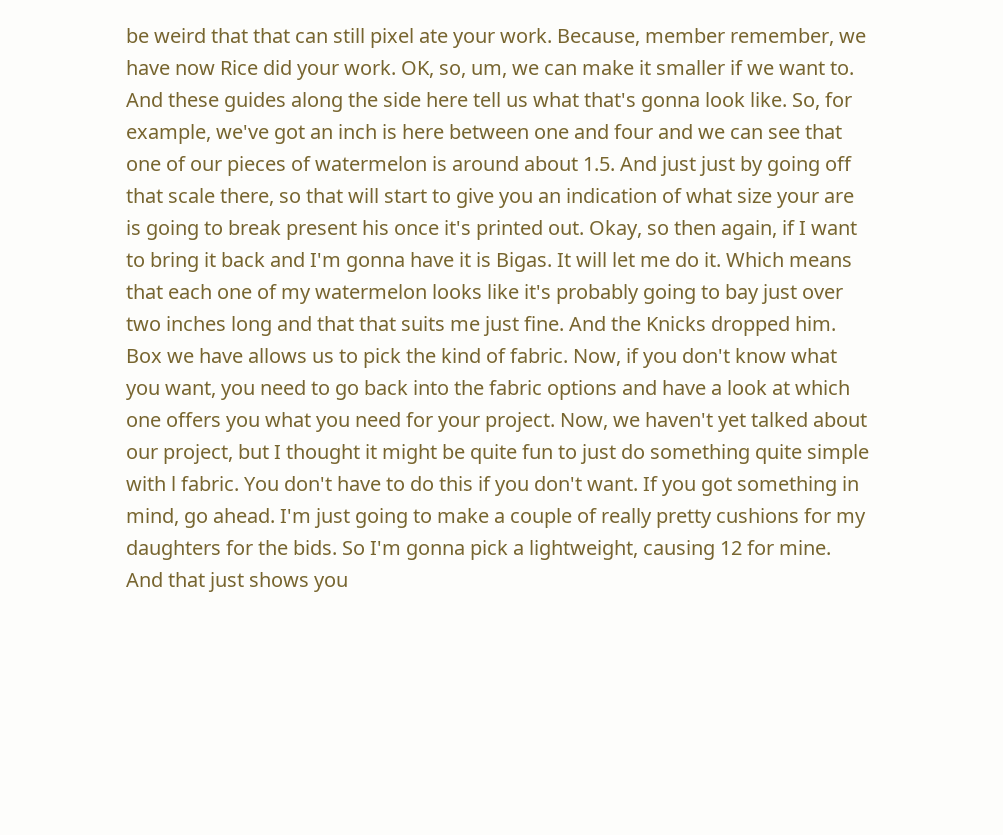be weird that that can still pixel ate your work. Because, member remember, we have now Rice did your work. OK, so, um, we can make it smaller if we want to. And these guides along the side here tell us what that's gonna look like. So, for example, we've got an inch is here between one and four and we can see that one of our pieces of watermelon is around about 1.5. And just just by going off that scale there, so that will start to give you an indication of what size your are is going to break present his once it's printed out. Okay, so then again, if I want to bring it back and I'm gonna have it is Bigas. It will let me do it. Which means that each one of my watermelon looks like it's probably going to bay just over two inches long and that that suits me just fine. And the Knicks dropped him. Box we have allows us to pick the kind of fabric. Now, if you don't know what you want, you need to go back into the fabric options and have a look at which one offers you what you need for your project. Now, we haven't yet talked about our project, but I thought it might be quite fun to just do something quite simple with l fabric. You don't have to do this if you don't want. If you got something in mind, go ahead. I'm just going to make a couple of really pretty cushions for my daughters for the bids. So I'm gonna pick a lightweight, causing 12 for mine. And that just shows you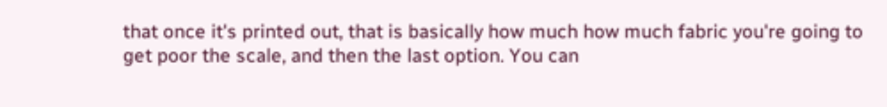that once it's printed out, that is basically how much how much fabric you're going to get poor the scale, and then the last option. You can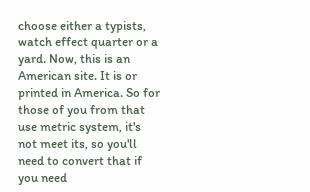choose either a typists, watch effect quarter or a yard. Now, this is an American site. It is or printed in America. So for those of you from that use metric system, it's not meet its, so you'll need to convert that if you need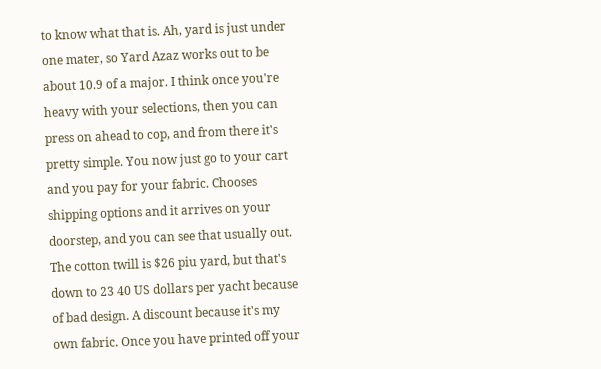to know what that is. Ah, yard is just under one mater, so Yard Azaz works out to be about 10.9 of a major. I think once you're heavy with your selections, then you can press on ahead to cop, and from there it's pretty simple. You now just go to your cart and you pay for your fabric. Chooses shipping options and it arrives on your doorstep, and you can see that usually out. The cotton twill is $26 piu yard, but that's down to 23 40 US dollars per yacht because of bad design. A discount because it's my own fabric. Once you have printed off your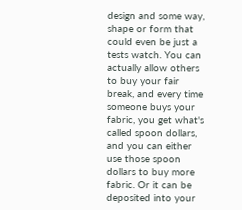design and some way, shape or form that could even be just a tests watch. You can actually allow others to buy your fair break, and every time someone buys your fabric, you get what's called spoon dollars, and you can either use those spoon dollars to buy more fabric. Or it can be deposited into your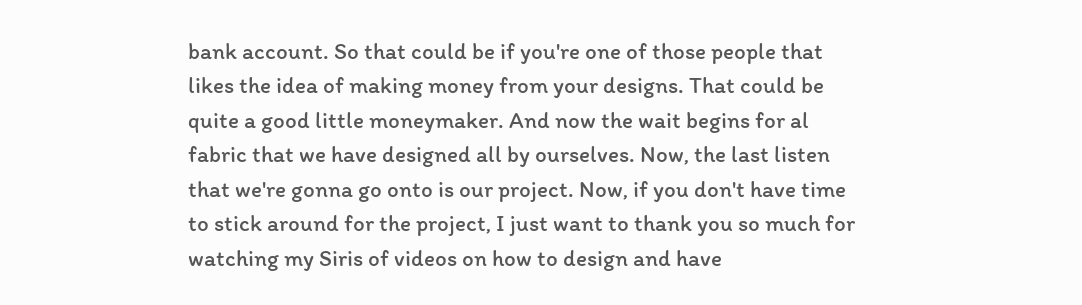bank account. So that could be if you're one of those people that likes the idea of making money from your designs. That could be quite a good little moneymaker. And now the wait begins for al fabric that we have designed all by ourselves. Now, the last listen that we're gonna go onto is our project. Now, if you don't have time to stick around for the project, I just want to thank you so much for watching my Siris of videos on how to design and have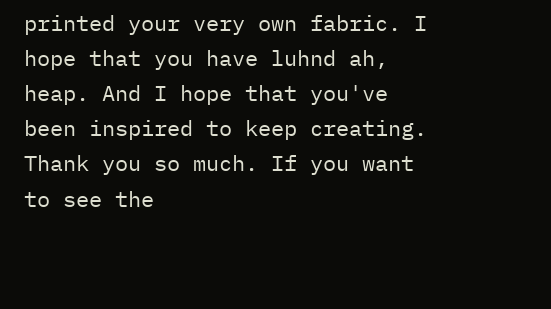printed your very own fabric. I hope that you have luhnd ah, heap. And I hope that you've been inspired to keep creating. Thank you so much. If you want to see the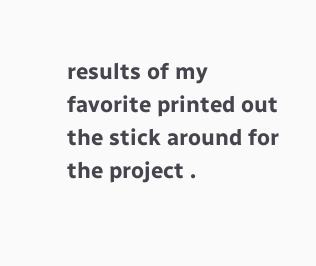results of my favorite printed out the stick around for the project .